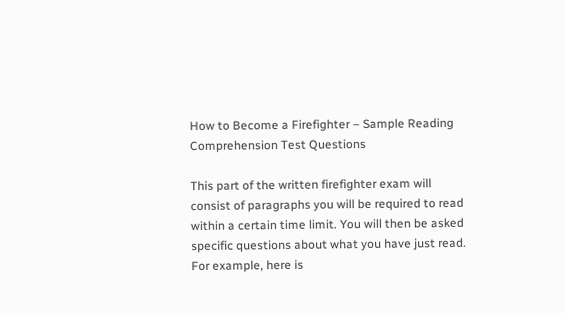How to Become a Firefighter – Sample Reading Comprehension Test Questions

This part of the written firefighter exam will consist of paragraphs you will be required to read within a certain time limit. You will then be asked specific questions about what you have just read. For example, here is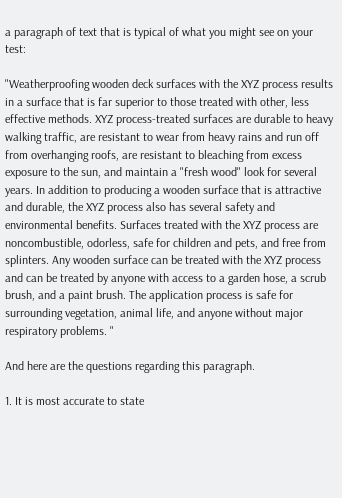a paragraph of text that is typical of what you might see on your test:

"Weatherproofing wooden deck surfaces with the XYZ process results in a surface that is far superior to those treated with other, less effective methods. XYZ process-treated surfaces are durable to heavy walking traffic, are resistant to wear from heavy rains and run off from overhanging roofs, are resistant to bleaching from excess exposure to the sun, and maintain a "fresh wood" look for several years. In addition to producing a wooden surface that is attractive and durable, the XYZ process also has several safety and environmental benefits. Surfaces treated with the XYZ process are noncombustible, odorless, safe for children and pets, and free from splinters. Any wooden surface can be treated with the XYZ process and can be treated by anyone with access to a garden hose, a scrub brush, and a paint brush. The application process is safe for surrounding vegetation, animal life, and anyone without major respiratory problems. "

And here are the questions regarding this paragraph.

1. It is most accurate to state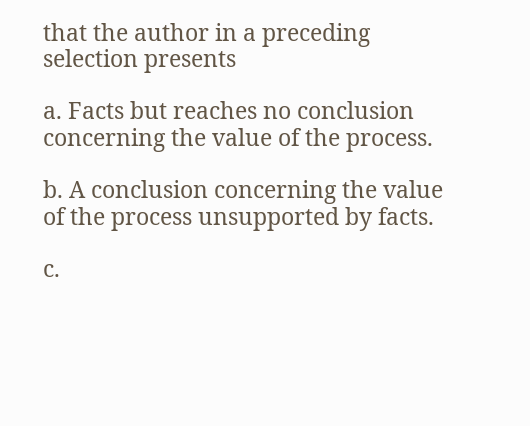that the author in a preceding selection presents

a. Facts but reaches no conclusion concerning the value of the process.

b. A conclusion concerning the value of the process unsupported by facts.

c.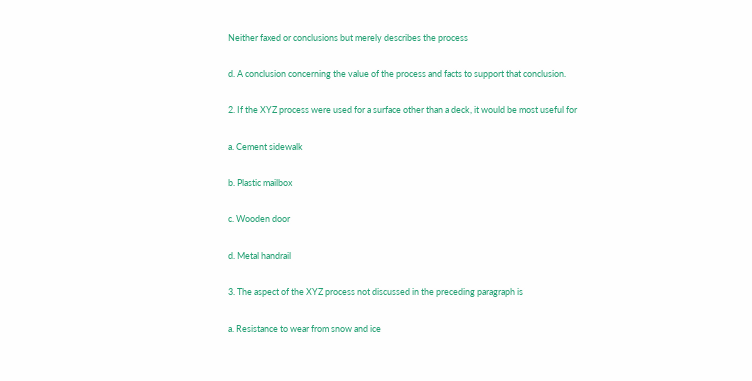Neither faxed or conclusions but merely describes the process

d. A conclusion concerning the value of the process and facts to support that conclusion.

2. If the XYZ process were used for a surface other than a deck, it would be most useful for

a. Cement sidewalk

b. Plastic mailbox

c. Wooden door

d. Metal handrail

3. The aspect of the XYZ process not discussed in the preceding paragraph is

a. Resistance to wear from snow and ice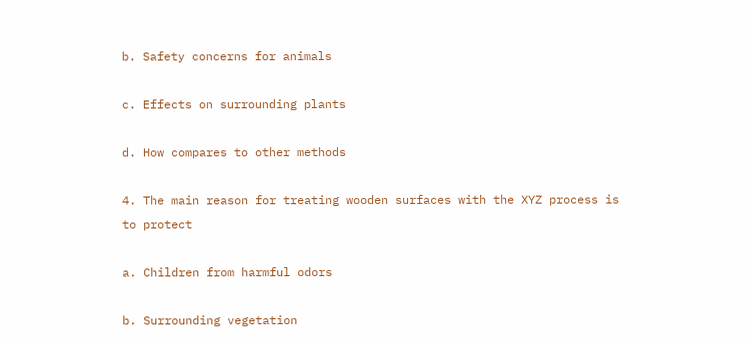b. Safety concerns for animals

c. Effects on surrounding plants

d. How compares to other methods

4. The main reason for treating wooden surfaces with the XYZ process is to protect

a. Children from harmful odors

b. Surrounding vegetation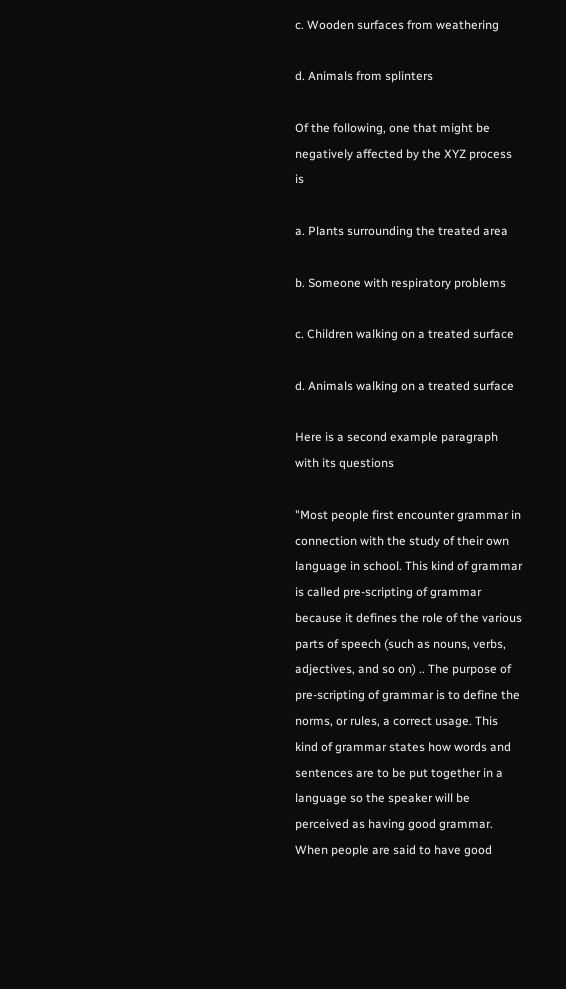c. Wooden surfaces from weathering

d. Animals from splinters

Of the following, one that might be negatively affected by the XYZ process is

a. Plants surrounding the treated area

b. Someone with respiratory problems

c. Children walking on a treated surface

d. Animals walking on a treated surface

Here is a second example paragraph with its questions

"Most people first encounter grammar in connection with the study of their own language in school. This kind of grammar is called pre-scripting of grammar because it defines the role of the various parts of speech (such as nouns, verbs, adjectives, and so on) .. The purpose of pre-scripting of grammar is to define the norms, or rules, a correct usage. This kind of grammar states how words and sentences are to be put together in a language so the speaker will be perceived as having good grammar. When people are said to have good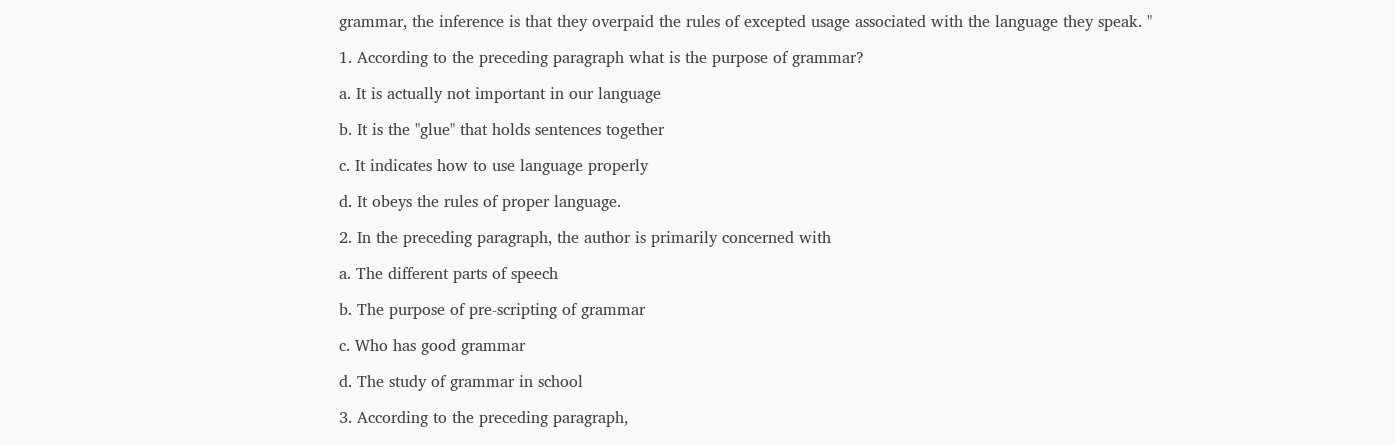grammar, the inference is that they overpaid the rules of excepted usage associated with the language they speak. "

1. According to the preceding paragraph what is the purpose of grammar?

a. It is actually not important in our language

b. It is the "glue" that holds sentences together

c. It indicates how to use language properly

d. It obeys the rules of proper language.

2. In the preceding paragraph, the author is primarily concerned with

a. The different parts of speech

b. The purpose of pre-scripting of grammar

c. Who has good grammar

d. The study of grammar in school

3. According to the preceding paragraph,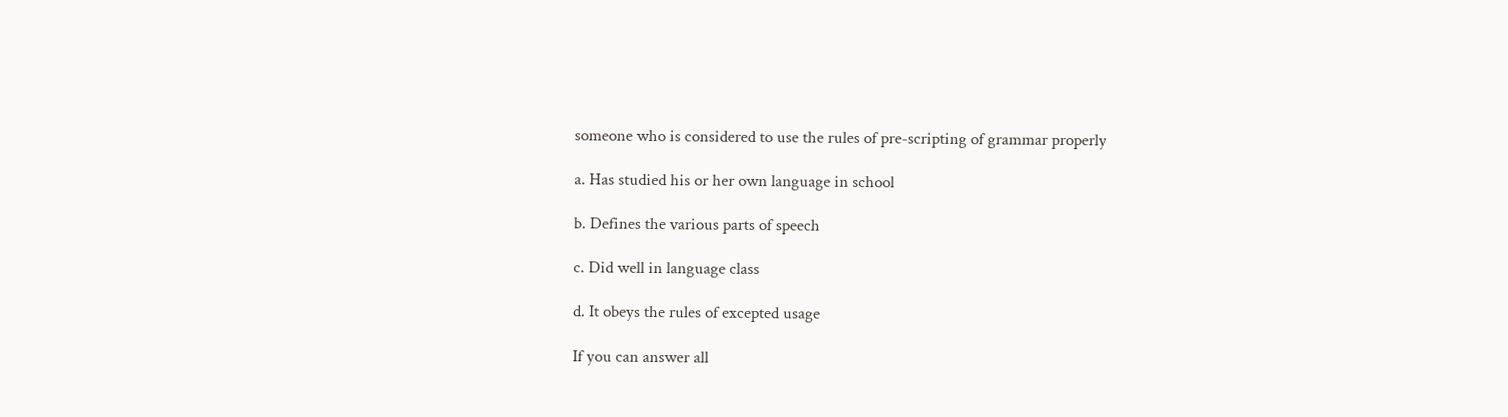someone who is considered to use the rules of pre-scripting of grammar properly

a. Has studied his or her own language in school

b. Defines the various parts of speech

c. Did well in language class

d. It obeys the rules of excepted usage

If you can answer all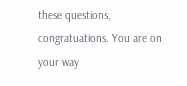these questions, congratuations. You are on your way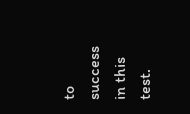to success in this test.